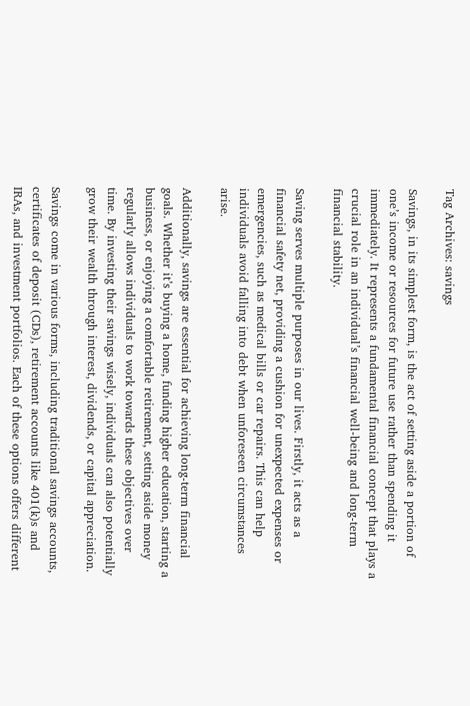Tag Archives: savings

Savings, in its simplest form, is the act of setting aside a portion of one’s income or resources for future use rather than spending it immediately. It represents a fundamental financial concept that plays a crucial role in an individual’s financial well-being and long-term financial stability.

Saving serves multiple purposes in our lives. Firstly, it acts as a financial safety net, providing a cushion for unexpected expenses or emergencies, such as medical bills or car repairs. This can help individuals avoid falling into debt when unforeseen circumstances arise.

Additionally, savings are essential for achieving long-term financial goals. Whether it’s buying a home, funding higher education, starting a business, or enjoying a comfortable retirement, setting aside money regularly allows individuals to work towards these objectives over time. By investing their savings wisely, individuals can also potentially grow their wealth through interest, dividends, or capital appreciation.

Savings come in various forms, including traditional savings accounts, certificates of deposit (CDs), retirement accounts like 401(k)s and IRAs, and investment portfolios. Each of these options offers different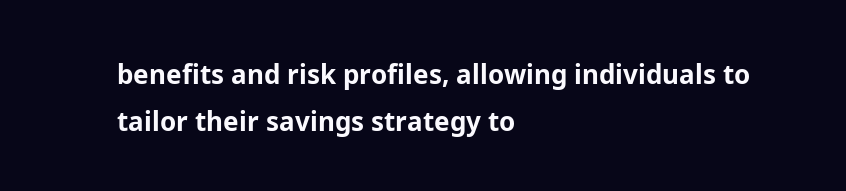benefits and risk profiles, allowing individuals to tailor their savings strategy to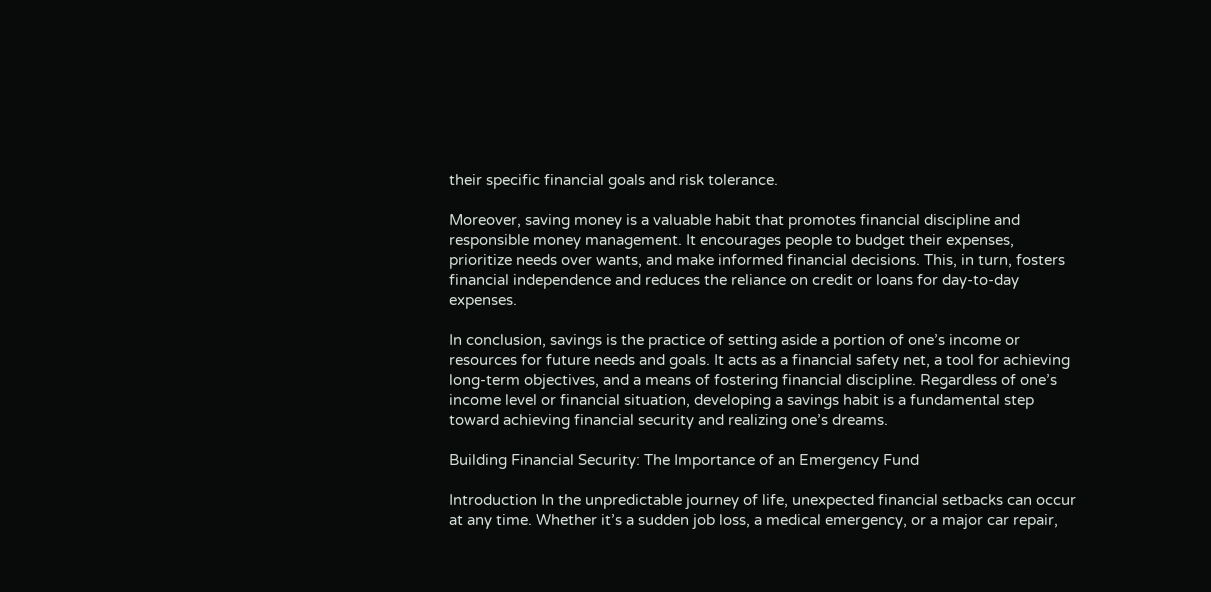their specific financial goals and risk tolerance.

Moreover, saving money is a valuable habit that promotes financial discipline and responsible money management. It encourages people to budget their expenses, prioritize needs over wants, and make informed financial decisions. This, in turn, fosters financial independence and reduces the reliance on credit or loans for day-to-day expenses.

In conclusion, savings is the practice of setting aside a portion of one’s income or resources for future needs and goals. It acts as a financial safety net, a tool for achieving long-term objectives, and a means of fostering financial discipline. Regardless of one’s income level or financial situation, developing a savings habit is a fundamental step toward achieving financial security and realizing one’s dreams.

Building Financial Security: The Importance of an Emergency Fund

Introduction In the unpredictable journey of life, unexpected financial setbacks can occur at any time. Whether it’s a sudden job loss, a medical emergency, or a major car repair,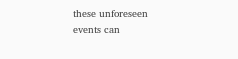these unforeseen events can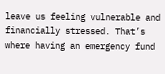leave us feeling vulnerable and financially stressed. That’s where having an emergency fund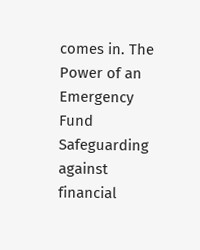comes in. The Power of an Emergency Fund Safeguarding against financial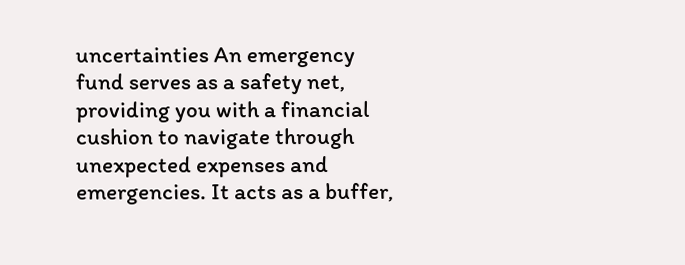uncertainties An emergency fund serves as a safety net, providing you with a financial cushion to navigate through unexpected expenses and emergencies. It acts as a buffer,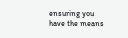ensuring you have the means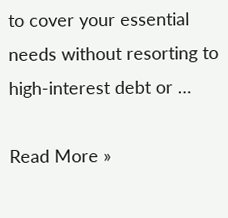to cover your essential needs without resorting to high-interest debt or …

Read More »